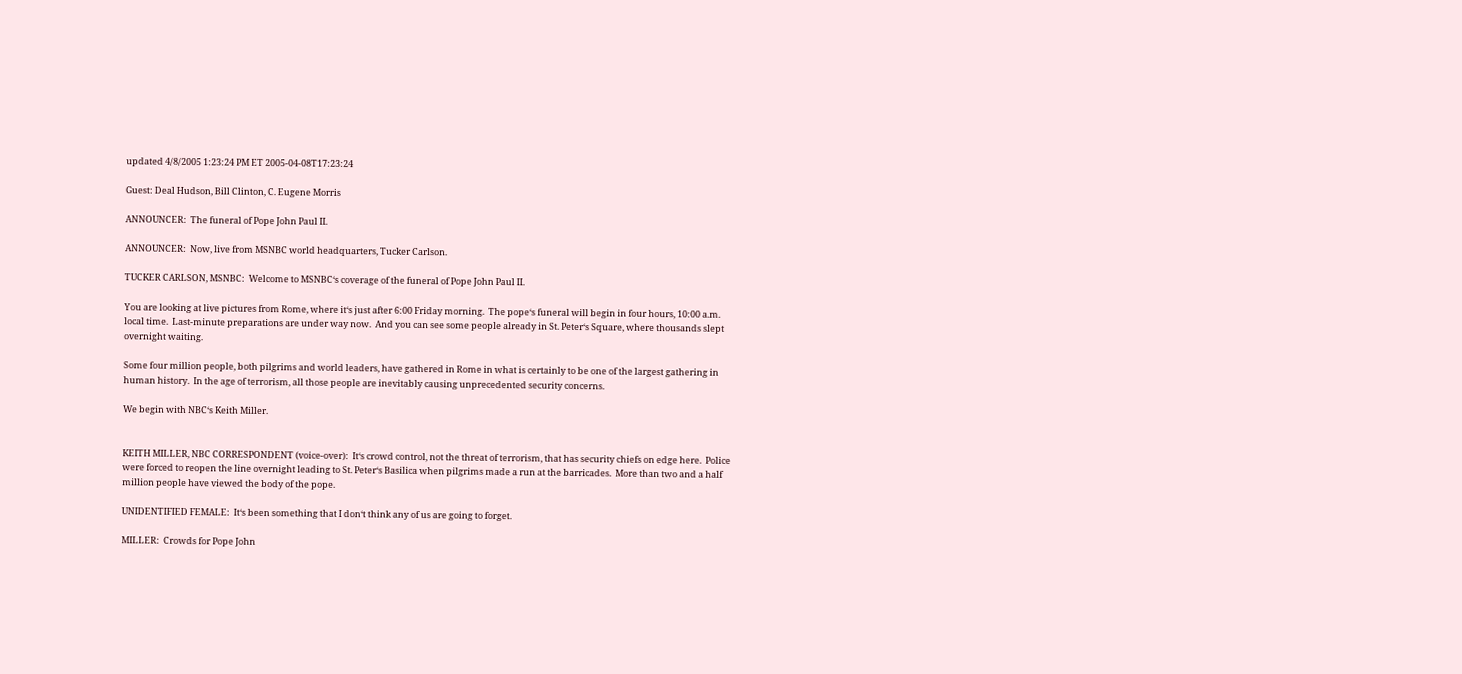updated 4/8/2005 1:23:24 PM ET 2005-04-08T17:23:24

Guest: Deal Hudson, Bill Clinton, C. Eugene Morris

ANNOUNCER:  The funeral of Pope John Paul II.

ANNOUNCER:  Now, live from MSNBC world headquarters, Tucker Carlson.

TUCKER CARLSON, MSNBC:  Welcome to MSNBC‘s coverage of the funeral of Pope John Paul II.

You are looking at live pictures from Rome, where it‘s just after 6:00 Friday morning.  The pope‘s funeral will begin in four hours, 10:00 a.m. local time.  Last-minute preparations are under way now.  And you can see some people already in St. Peter‘s Square, where thousands slept overnight waiting.

Some four million people, both pilgrims and world leaders, have gathered in Rome in what is certainly to be one of the largest gathering in human history.  In the age of terrorism, all those people are inevitably causing unprecedented security concerns.

We begin with NBC‘s Keith Miller.


KEITH MILLER, NBC CORRESPONDENT (voice-over):  It‘s crowd control, not the threat of terrorism, that has security chiefs on edge here.  Police were forced to reopen the line overnight leading to St. Peter‘s Basilica when pilgrims made a run at the barricades.  More than two and a half million people have viewed the body of the pope.

UNIDENTIFIED FEMALE:  It‘s been something that I don‘t think any of us are going to forget.

MILLER:  Crowds for Pope John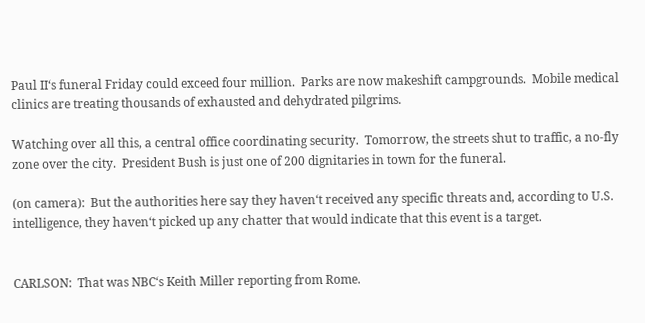Paul II‘s funeral Friday could exceed four million.  Parks are now makeshift campgrounds.  Mobile medical clinics are treating thousands of exhausted and dehydrated pilgrims.

Watching over all this, a central office coordinating security.  Tomorrow, the streets shut to traffic, a no-fly zone over the city.  President Bush is just one of 200 dignitaries in town for the funeral.

(on camera):  But the authorities here say they haven‘t received any specific threats and, according to U.S. intelligence, they haven‘t picked up any chatter that would indicate that this event is a target.


CARLSON:  That was NBC‘s Keith Miller reporting from Rome.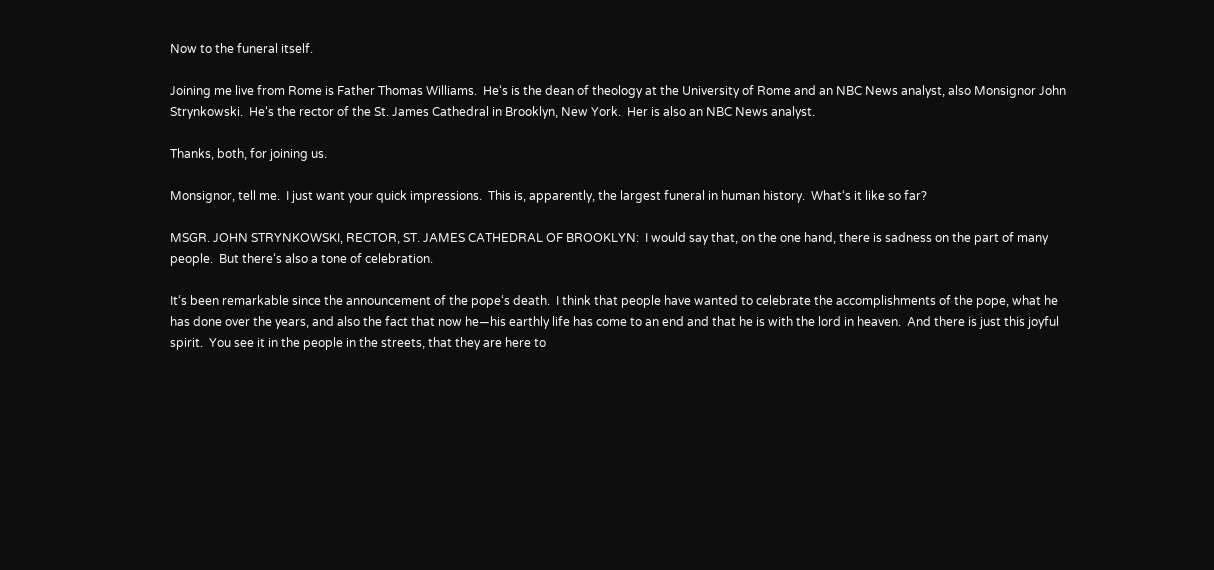Now to the funeral itself.

Joining me live from Rome is Father Thomas Williams.  He‘s is the dean of theology at the University of Rome and an NBC News analyst, also Monsignor John Strynkowski.  He‘s the rector of the St. James Cathedral in Brooklyn, New York.  Her is also an NBC News analyst.

Thanks, both, for joining us.

Monsignor, tell me.  I just want your quick impressions.  This is, apparently, the largest funeral in human history.  What‘s it like so far?

MSGR. JOHN STRYNKOWSKI, RECTOR, ST. JAMES CATHEDRAL OF BROOKLYN:  I would say that, on the one hand, there is sadness on the part of many people.  But there‘s also a tone of celebration.

It‘s been remarkable since the announcement of the pope‘s death.  I think that people have wanted to celebrate the accomplishments of the pope, what he has done over the years, and also the fact that now he—his earthly life has come to an end and that he is with the lord in heaven.  And there is just this joyful spirit.  You see it in the people in the streets, that they are here to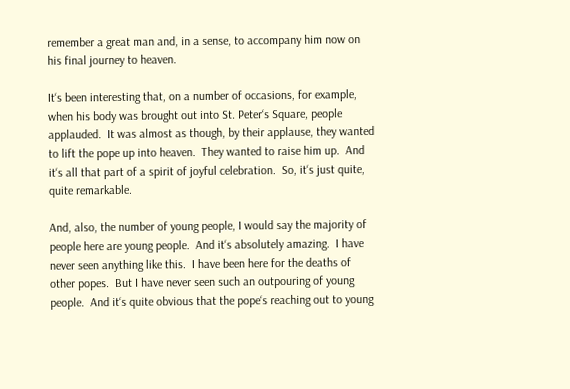remember a great man and, in a sense, to accompany him now on his final journey to heaven.

It‘s been interesting that, on a number of occasions, for example, when his body was brought out into St. Peter‘s Square, people applauded.  It was almost as though, by their applause, they wanted to lift the pope up into heaven.  They wanted to raise him up.  And it‘s all that part of a spirit of joyful celebration.  So, it‘s just quite, quite remarkable.

And, also, the number of young people, I would say the majority of people here are young people.  And it‘s absolutely amazing.  I have never seen anything like this.  I have been here for the deaths of other popes.  But I have never seen such an outpouring of young people.  And it‘s quite obvious that the pope‘s reaching out to young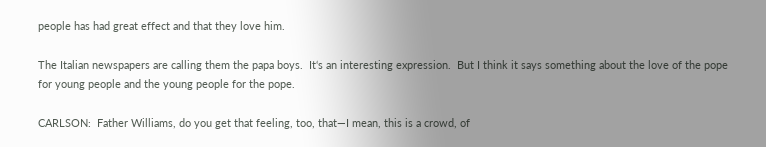people has had great effect and that they love him.

The Italian newspapers are calling them the papa boys.  It‘s an interesting expression.  But I think it says something about the love of the pope for young people and the young people for the pope.

CARLSON:  Father Williams, do you get that feeling, too, that—I mean, this is a crowd, of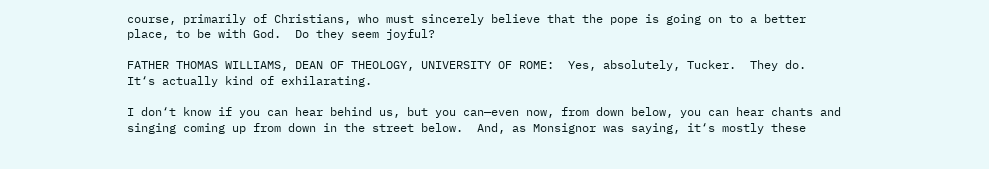course, primarily of Christians, who must sincerely believe that the pope is going on to a better place, to be with God.  Do they seem joyful?

FATHER THOMAS WILLIAMS, DEAN OF THEOLOGY, UNIVERSITY OF ROME:  Yes, absolutely, Tucker.  They do.  It‘s actually kind of exhilarating.

I don‘t know if you can hear behind us, but you can—even now, from down below, you can hear chants and singing coming up from down in the street below.  And, as Monsignor was saying, it‘s mostly these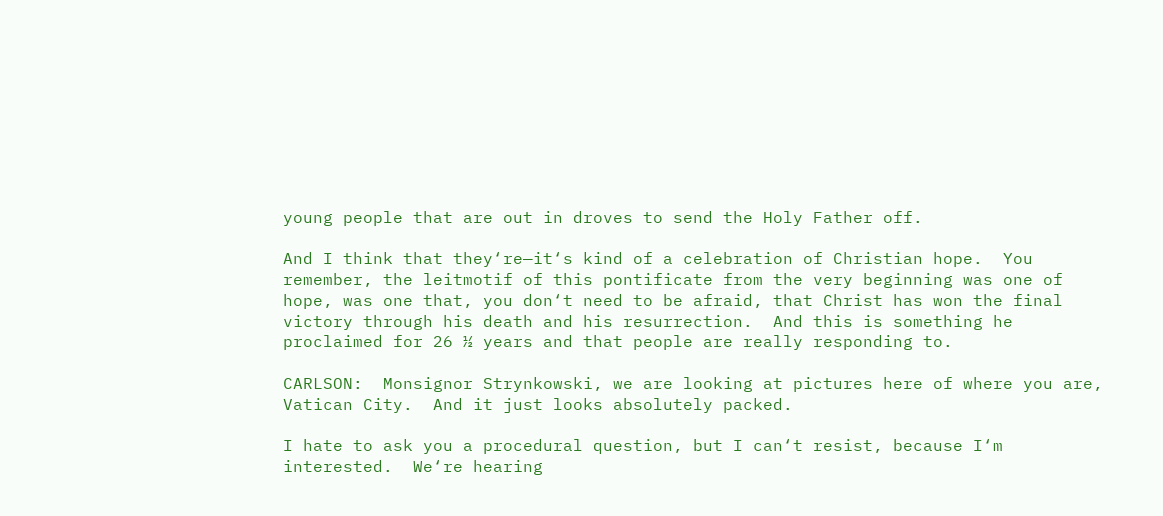young people that are out in droves to send the Holy Father off.

And I think that they‘re—it‘s kind of a celebration of Christian hope.  You remember, the leitmotif of this pontificate from the very beginning was one of hope, was one that, you don‘t need to be afraid, that Christ has won the final victory through his death and his resurrection.  And this is something he proclaimed for 26 ½ years and that people are really responding to.

CARLSON:  Monsignor Strynkowski, we are looking at pictures here of where you are, Vatican City.  And it just looks absolutely packed.

I hate to ask you a procedural question, but I can‘t resist, because I‘m interested.  We‘re hearing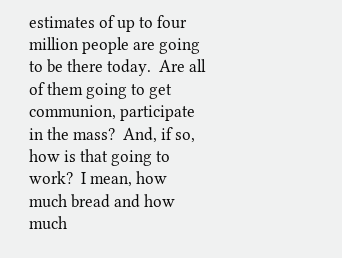estimates of up to four million people are going to be there today.  Are all of them going to get communion, participate in the mass?  And, if so, how is that going to work?  I mean, how much bread and how much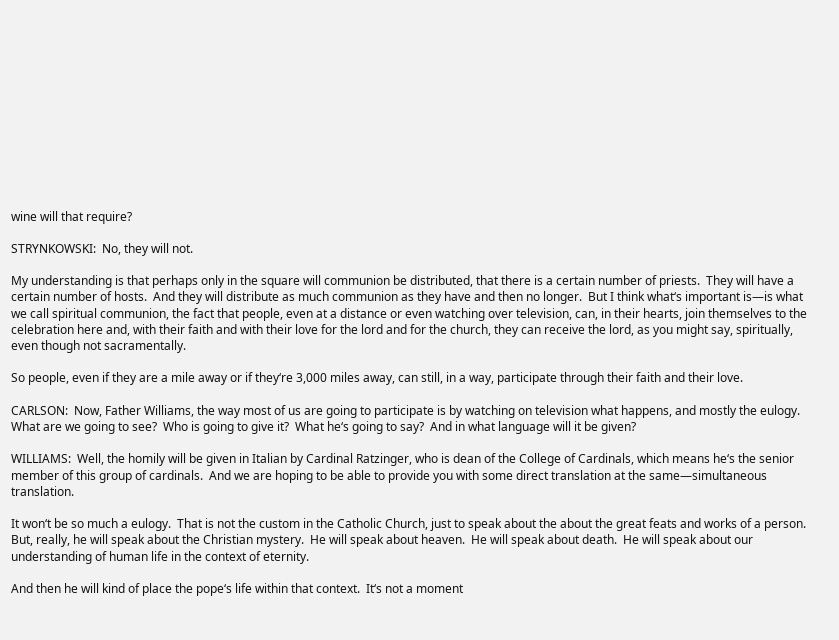wine will that require?

STRYNKOWSKI:  No, they will not.

My understanding is that perhaps only in the square will communion be distributed, that there is a certain number of priests.  They will have a certain number of hosts.  And they will distribute as much communion as they have and then no longer.  But I think what‘s important is—is what we call spiritual communion, the fact that people, even at a distance or even watching over television, can, in their hearts, join themselves to the celebration here and, with their faith and with their love for the lord and for the church, they can receive the lord, as you might say, spiritually, even though not sacramentally.

So people, even if they are a mile away or if they‘re 3,000 miles away, can still, in a way, participate through their faith and their love.

CARLSON:  Now, Father Williams, the way most of us are going to participate is by watching on television what happens, and mostly the eulogy.  What are we going to see?  Who is going to give it?  What he‘s going to say?  And in what language will it be given?

WILLIAMS:  Well, the homily will be given in Italian by Cardinal Ratzinger, who is dean of the College of Cardinals, which means he‘s the senior member of this group of cardinals.  And we are hoping to be able to provide you with some direct translation at the same—simultaneous translation.

It won‘t be so much a eulogy.  That is not the custom in the Catholic Church, just to speak about the about the great feats and works of a person.  But, really, he will speak about the Christian mystery.  He will speak about heaven.  He will speak about death.  He will speak about our understanding of human life in the context of eternity.

And then he will kind of place the pope‘s life within that context.  It‘s not a moment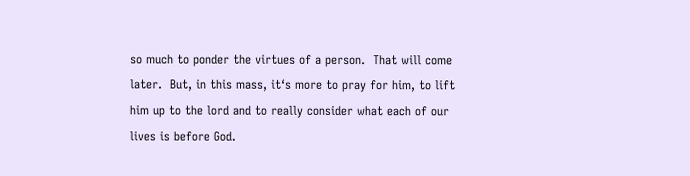so much to ponder the virtues of a person.  That will come later.  But, in this mass, it‘s more to pray for him, to lift him up to the lord and to really consider what each of our lives is before God.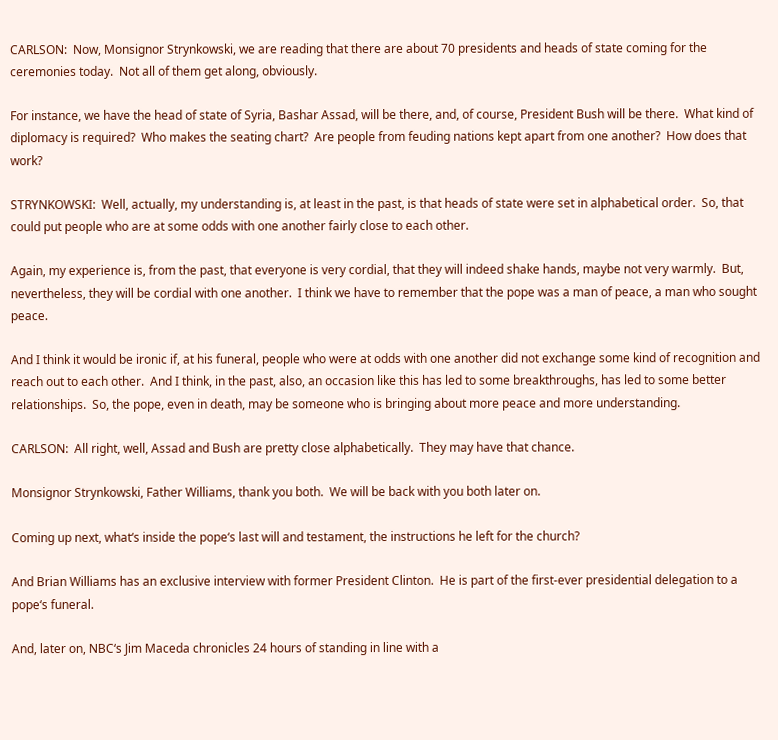CARLSON:  Now, Monsignor Strynkowski, we are reading that there are about 70 presidents and heads of state coming for the ceremonies today.  Not all of them get along, obviously.

For instance, we have the head of state of Syria, Bashar Assad, will be there, and, of course, President Bush will be there.  What kind of diplomacy is required?  Who makes the seating chart?  Are people from feuding nations kept apart from one another?  How does that work?

STRYNKOWSKI:  Well, actually, my understanding is, at least in the past, is that heads of state were set in alphabetical order.  So, that could put people who are at some odds with one another fairly close to each other.

Again, my experience is, from the past, that everyone is very cordial, that they will indeed shake hands, maybe not very warmly.  But, nevertheless, they will be cordial with one another.  I think we have to remember that the pope was a man of peace, a man who sought peace.

And I think it would be ironic if, at his funeral, people who were at odds with one another did not exchange some kind of recognition and reach out to each other.  And I think, in the past, also, an occasion like this has led to some breakthroughs, has led to some better relationships.  So, the pope, even in death, may be someone who is bringing about more peace and more understanding.

CARLSON:  All right, well, Assad and Bush are pretty close alphabetically.  They may have that chance.

Monsignor Strynkowski, Father Williams, thank you both.  We will be back with you both later on.

Coming up next, what‘s inside the pope‘s last will and testament, the instructions he left for the church?

And Brian Williams has an exclusive interview with former President Clinton.  He is part of the first-ever presidential delegation to a pope‘s funeral.

And, later on, NBC‘s Jim Maceda chronicles 24 hours of standing in line with a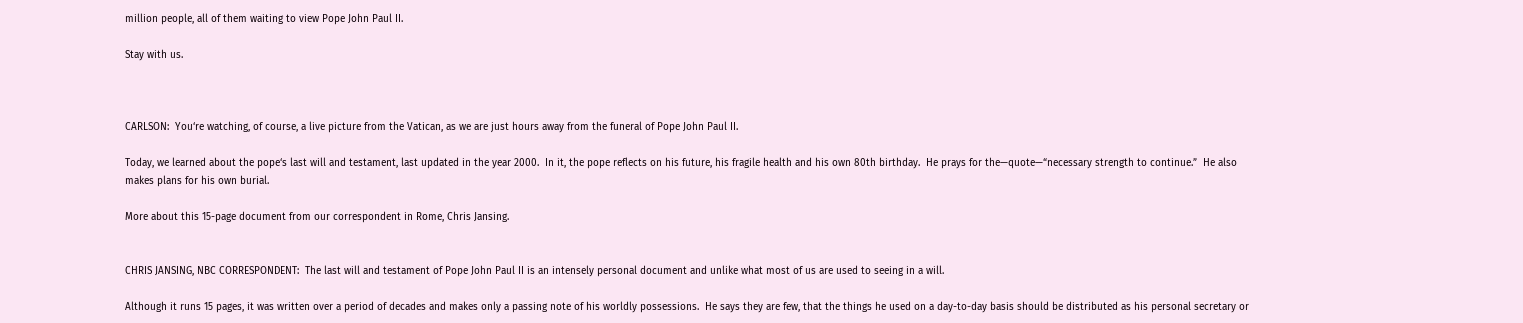million people, all of them waiting to view Pope John Paul II.

Stay with us.



CARLSON:  You‘re watching, of course, a live picture from the Vatican, as we are just hours away from the funeral of Pope John Paul II.

Today, we learned about the pope‘s last will and testament, last updated in the year 2000.  In it, the pope reflects on his future, his fragile health and his own 80th birthday.  He prays for the—quote—“necessary strength to continue.”  He also makes plans for his own burial.

More about this 15-page document from our correspondent in Rome, Chris Jansing.


CHRIS JANSING, NBC CORRESPONDENT:  The last will and testament of Pope John Paul II is an intensely personal document and unlike what most of us are used to seeing in a will.

Although it runs 15 pages, it was written over a period of decades and makes only a passing note of his worldly possessions.  He says they are few, that the things he used on a day-to-day basis should be distributed as his personal secretary or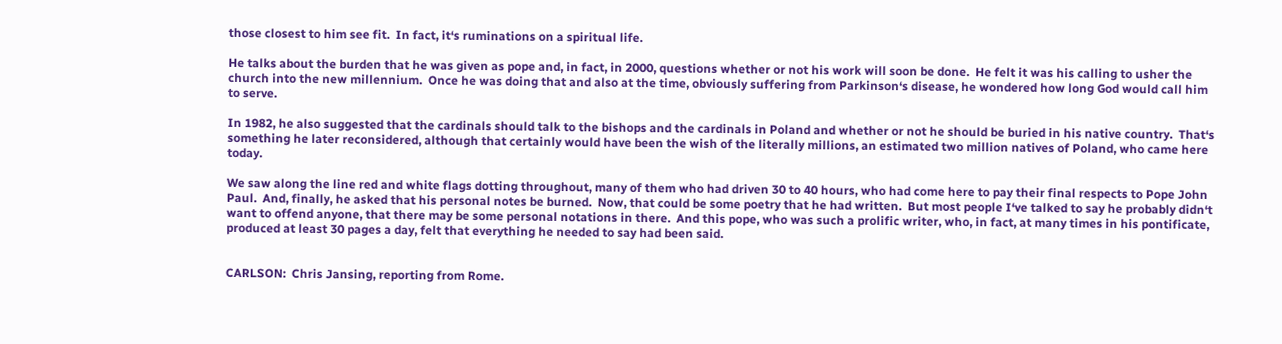those closest to him see fit.  In fact, it‘s ruminations on a spiritual life.

He talks about the burden that he was given as pope and, in fact, in 2000, questions whether or not his work will soon be done.  He felt it was his calling to usher the church into the new millennium.  Once he was doing that and also at the time, obviously suffering from Parkinson‘s disease, he wondered how long God would call him to serve.

In 1982, he also suggested that the cardinals should talk to the bishops and the cardinals in Poland and whether or not he should be buried in his native country.  That‘s something he later reconsidered, although that certainly would have been the wish of the literally millions, an estimated two million natives of Poland, who came here today.

We saw along the line red and white flags dotting throughout, many of them who had driven 30 to 40 hours, who had come here to pay their final respects to Pope John Paul.  And, finally, he asked that his personal notes be burned.  Now, that could be some poetry that he had written.  But most people I‘ve talked to say he probably didn‘t want to offend anyone, that there may be some personal notations in there.  And this pope, who was such a prolific writer, who, in fact, at many times in his pontificate, produced at least 30 pages a day, felt that everything he needed to say had been said.


CARLSON:  Chris Jansing, reporting from Rome.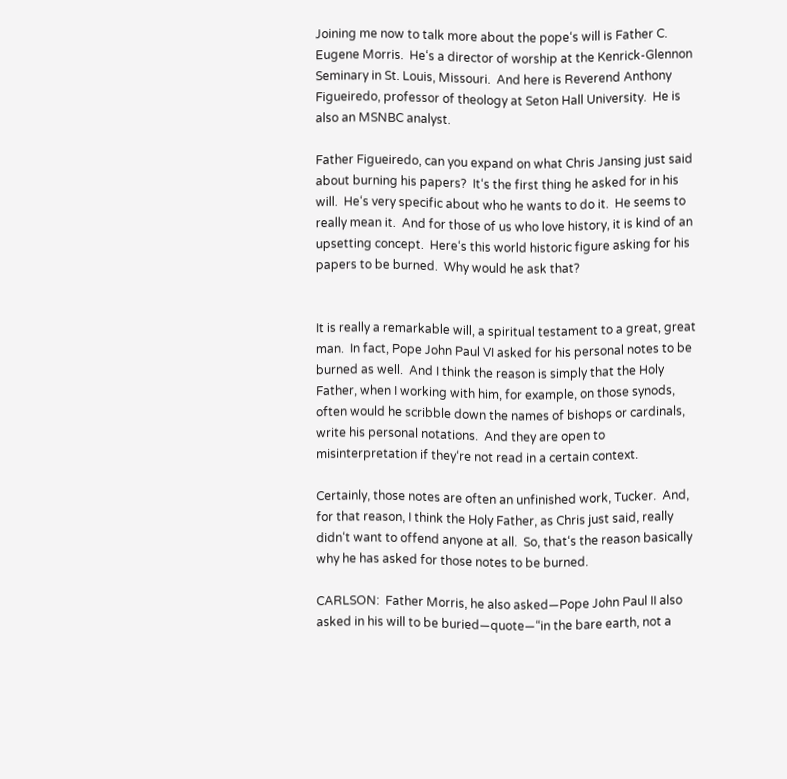Joining me now to talk more about the pope‘s will is Father C. Eugene Morris.  He‘s a director of worship at the Kenrick-Glennon Seminary in St. Louis, Missouri.  And here is Reverend Anthony Figueiredo, professor of theology at Seton Hall University.  He is also an MSNBC analyst.

Father Figueiredo, can you expand on what Chris Jansing just said about burning his papers?  It‘s the first thing he asked for in his will.  He‘s very specific about who he wants to do it.  He seems to really mean it.  And for those of us who love history, it is kind of an upsetting concept.  Here‘s this world historic figure asking for his papers to be burned.  Why would he ask that?


It is really a remarkable will, a spiritual testament to a great, great man.  In fact, Pope John Paul VI asked for his personal notes to be burned as well.  And I think the reason is simply that the Holy Father, when I working with him, for example, on those synods, often would he scribble down the names of bishops or cardinals, write his personal notations.  And they are open to misinterpretation if they‘re not read in a certain context.

Certainly, those notes are often an unfinished work, Tucker.  And, for that reason, I think the Holy Father, as Chris just said, really didn‘t want to offend anyone at all.  So, that‘s the reason basically why he has asked for those notes to be burned.

CARLSON:  Father Morris, he also asked—Pope John Paul II also asked in his will to be buried—quote—“in the bare earth, not a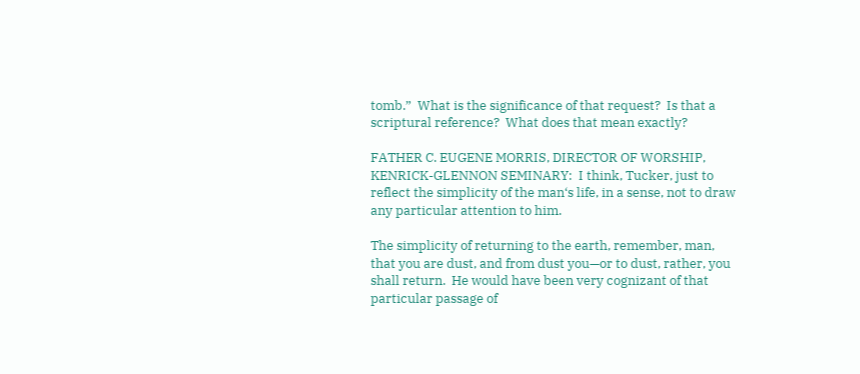tomb.”  What is the significance of that request?  Is that a scriptural reference?  What does that mean exactly?

FATHER C. EUGENE MORRIS, DIRECTOR OF WORSHIP, KENRICK-GLENNON SEMINARY:  I think, Tucker, just to reflect the simplicity of the man‘s life, in a sense, not to draw any particular attention to him.

The simplicity of returning to the earth, remember, man, that you are dust, and from dust you—or to dust, rather, you shall return.  He would have been very cognizant of that particular passage of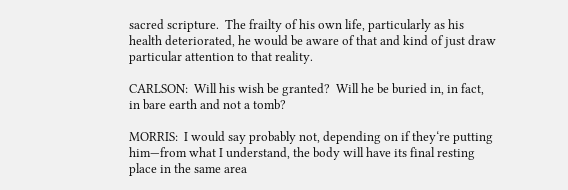sacred scripture.  The frailty of his own life, particularly as his health deteriorated, he would be aware of that and kind of just draw particular attention to that reality.

CARLSON:  Will his wish be granted?  Will he be buried in, in fact, in bare earth and not a tomb?

MORRIS:  I would say probably not, depending on if they‘re putting him—from what I understand, the body will have its final resting place in the same area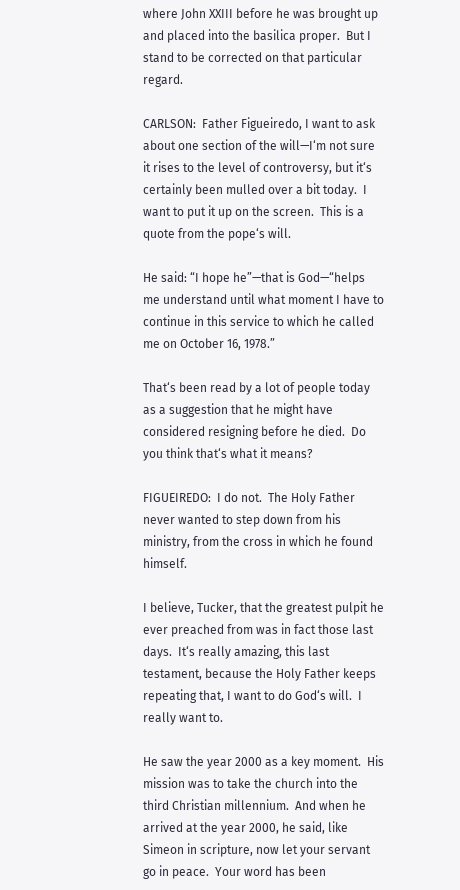where John XXIII before he was brought up and placed into the basilica proper.  But I stand to be corrected on that particular regard.

CARLSON:  Father Figueiredo, I want to ask about one section of the will—I‘m not sure it rises to the level of controversy, but it‘s certainly been mulled over a bit today.  I want to put it up on the screen.  This is a quote from the pope‘s will.

He said: “I hope he”—that is God—“helps me understand until what moment I have to continue in this service to which he called me on October 16, 1978.”

That‘s been read by a lot of people today as a suggestion that he might have considered resigning before he died.  Do you think that‘s what it means?

FIGUEIREDO:  I do not.  The Holy Father never wanted to step down from his ministry, from the cross in which he found himself.

I believe, Tucker, that the greatest pulpit he ever preached from was in fact those last days.  It‘s really amazing, this last testament, because the Holy Father keeps repeating that, I want to do God‘s will.  I really want to.

He saw the year 2000 as a key moment.  His mission was to take the church into the third Christian millennium.  And when he arrived at the year 2000, he said, like Simeon in scripture, now let your servant go in peace.  Your word has been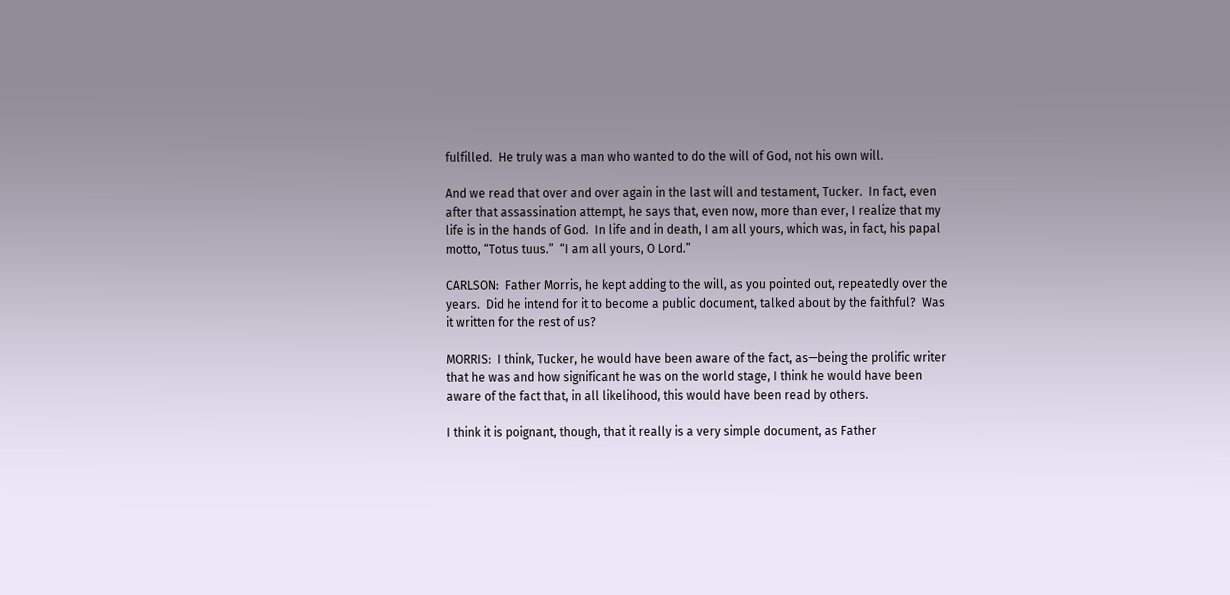fulfilled.  He truly was a man who wanted to do the will of God, not his own will.

And we read that over and over again in the last will and testament, Tucker.  In fact, even after that assassination attempt, he says that, even now, more than ever, I realize that my life is in the hands of God.  In life and in death, I am all yours, which was, in fact, his papal motto, “Totus tuus.”  “I am all yours, O Lord.”

CARLSON:  Father Morris, he kept adding to the will, as you pointed out, repeatedly over the years.  Did he intend for it to become a public document, talked about by the faithful?  Was it written for the rest of us?

MORRIS:  I think, Tucker, he would have been aware of the fact, as—being the prolific writer that he was and how significant he was on the world stage, I think he would have been aware of the fact that, in all likelihood, this would have been read by others.

I think it is poignant, though, that it really is a very simple document, as Father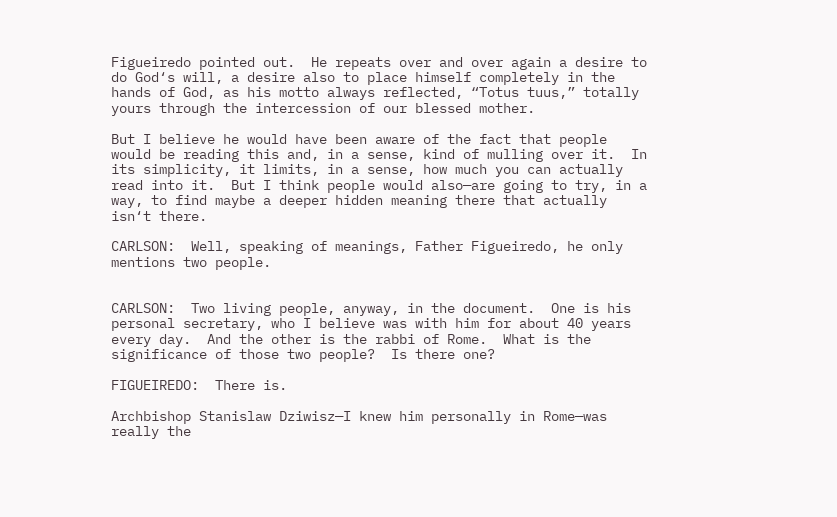Figueiredo pointed out.  He repeats over and over again a desire to do God‘s will, a desire also to place himself completely in the hands of God, as his motto always reflected, “Totus tuus,” totally yours through the intercession of our blessed mother.

But I believe he would have been aware of the fact that people would be reading this and, in a sense, kind of mulling over it.  In its simplicity, it limits, in a sense, how much you can actually read into it.  But I think people would also—are going to try, in a way, to find maybe a deeper hidden meaning there that actually isn‘t there.

CARLSON:  Well, speaking of meanings, Father Figueiredo, he only mentions two people.


CARLSON:  Two living people, anyway, in the document.  One is his personal secretary, who I believe was with him for about 40 years every day.  And the other is the rabbi of Rome.  What is the significance of those two people?  Is there one?

FIGUEIREDO:  There is.

Archbishop Stanislaw Dziwisz—I knew him personally in Rome—was really the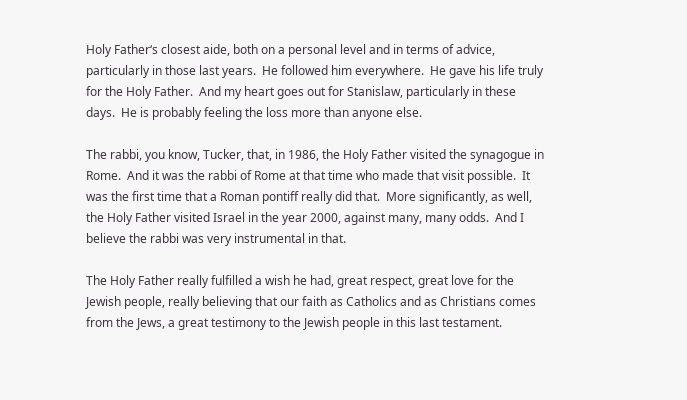Holy Father‘s closest aide, both on a personal level and in terms of advice, particularly in those last years.  He followed him everywhere.  He gave his life truly for the Holy Father.  And my heart goes out for Stanislaw, particularly in these days.  He is probably feeling the loss more than anyone else.

The rabbi, you know, Tucker, that, in 1986, the Holy Father visited the synagogue in Rome.  And it was the rabbi of Rome at that time who made that visit possible.  It was the first time that a Roman pontiff really did that.  More significantly, as well, the Holy Father visited Israel in the year 2000, against many, many odds.  And I believe the rabbi was very instrumental in that.

The Holy Father really fulfilled a wish he had, great respect, great love for the Jewish people, really believing that our faith as Catholics and as Christians comes from the Jews, a great testimony to the Jewish people in this last testament.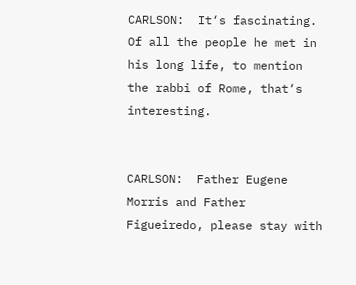CARLSON:  It‘s fascinating.  Of all the people he met in his long life, to mention the rabbi of Rome, that‘s interesting.


CARLSON:  Father Eugene Morris and Father Figueiredo, please stay with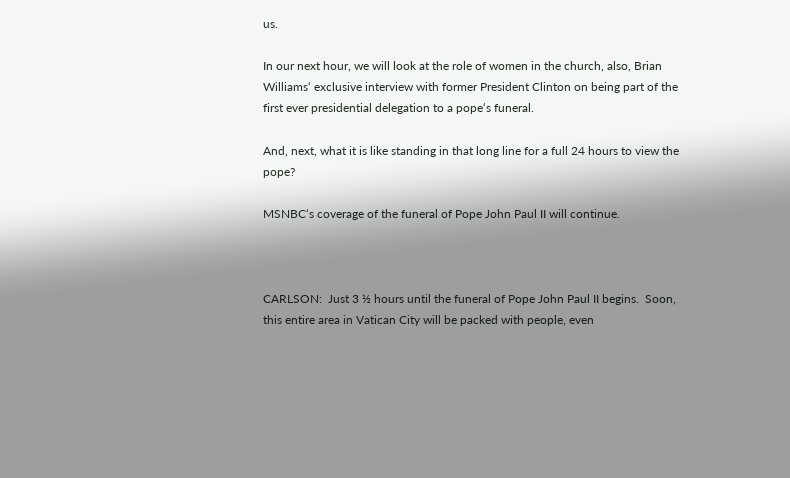us.

In our next hour, we will look at the role of women in the church, also, Brian Williams‘ exclusive interview with former President Clinton on being part of the first ever presidential delegation to a pope‘s funeral.

And, next, what it is like standing in that long line for a full 24 hours to view the pope?

MSNBC‘s coverage of the funeral of Pope John Paul II will continue.



CARLSON:  Just 3 ½ hours until the funeral of Pope John Paul II begins.  Soon, this entire area in Vatican City will be packed with people, even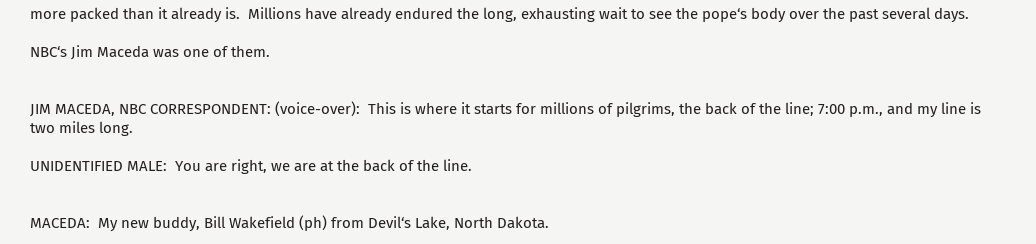more packed than it already is.  Millions have already endured the long, exhausting wait to see the pope‘s body over the past several days.

NBC‘s Jim Maceda was one of them.


JIM MACEDA, NBC CORRESPONDENT: (voice-over):  This is where it starts for millions of pilgrims, the back of the line; 7:00 p.m., and my line is two miles long.

UNIDENTIFIED MALE:  You are right, we are at the back of the line.


MACEDA:  My new buddy, Bill Wakefield (ph) from Devil‘s Lake, North Dakota.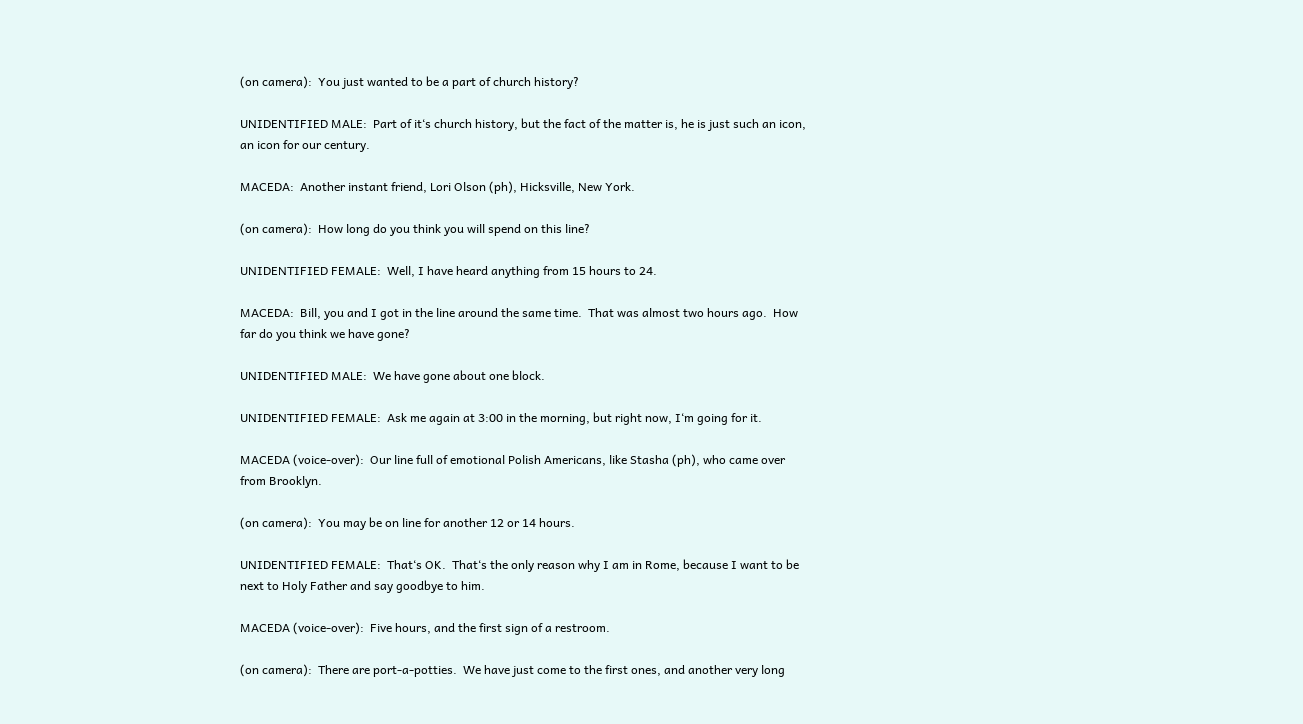(on camera):  You just wanted to be a part of church history?

UNIDENTIFIED MALE:  Part of it‘s church history, but the fact of the matter is, he is just such an icon, an icon for our century.

MACEDA:  Another instant friend, Lori Olson (ph), Hicksville, New York.

(on camera):  How long do you think you will spend on this line?

UNIDENTIFIED FEMALE:  Well, I have heard anything from 15 hours to 24.

MACEDA:  Bill, you and I got in the line around the same time.  That was almost two hours ago.  How far do you think we have gone?

UNIDENTIFIED MALE:  We have gone about one block.

UNIDENTIFIED FEMALE:  Ask me again at 3:00 in the morning, but right now, I‘m going for it.

MACEDA (voice-over):  Our line full of emotional Polish Americans, like Stasha (ph), who came over from Brooklyn.

(on camera):  You may be on line for another 12 or 14 hours.

UNIDENTIFIED FEMALE:  That‘s OK.  That‘s the only reason why I am in Rome, because I want to be next to Holy Father and say goodbye to him.

MACEDA (voice-over):  Five hours, and the first sign of a restroom.

(on camera):  There are port-a-potties.  We have just come to the first ones, and another very long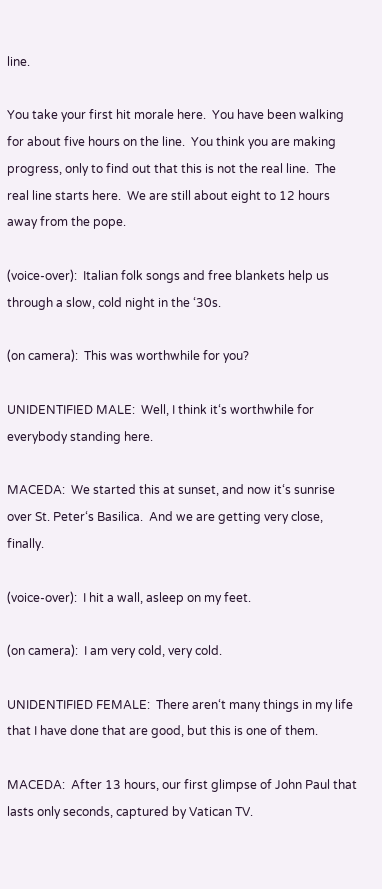line.

You take your first hit morale here.  You have been walking for about five hours on the line.  You think you are making progress, only to find out that this is not the real line.  The real line starts here.  We are still about eight to 12 hours away from the pope.

(voice-over):  Italian folk songs and free blankets help us through a slow, cold night in the ‘30s.

(on camera):  This was worthwhile for you?

UNIDENTIFIED MALE:  Well, I think it‘s worthwhile for everybody standing here.

MACEDA:  We started this at sunset, and now it‘s sunrise over St. Peter‘s Basilica.  And we are getting very close, finally.

(voice-over):  I hit a wall, asleep on my feet.

(on camera):  I am very cold, very cold.

UNIDENTIFIED FEMALE:  There aren‘t many things in my life that I have done that are good, but this is one of them.

MACEDA:  After 13 hours, our first glimpse of John Paul that lasts only seconds, captured by Vatican TV.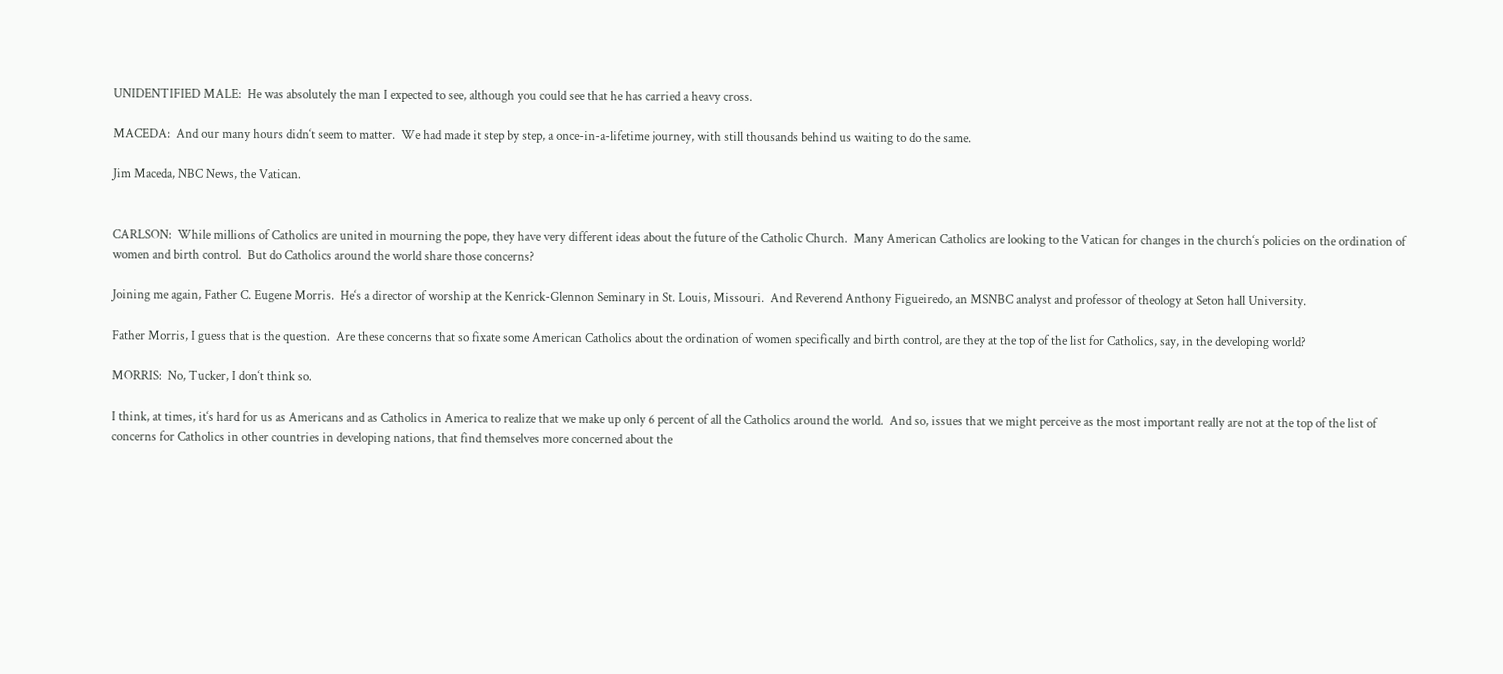UNIDENTIFIED MALE:  He was absolutely the man I expected to see, although you could see that he has carried a heavy cross.

MACEDA:  And our many hours didn‘t seem to matter.  We had made it step by step, a once-in-a-lifetime journey, with still thousands behind us waiting to do the same.

Jim Maceda, NBC News, the Vatican.


CARLSON:  While millions of Catholics are united in mourning the pope, they have very different ideas about the future of the Catholic Church.  Many American Catholics are looking to the Vatican for changes in the church‘s policies on the ordination of women and birth control.  But do Catholics around the world share those concerns?

Joining me again, Father C. Eugene Morris.  He‘s a director of worship at the Kenrick-Glennon Seminary in St. Louis, Missouri.  And Reverend Anthony Figueiredo, an MSNBC analyst and professor of theology at Seton hall University.

Father Morris, I guess that is the question.  Are these concerns that so fixate some American Catholics about the ordination of women specifically and birth control, are they at the top of the list for Catholics, say, in the developing world?

MORRIS:  No, Tucker, I don‘t think so.

I think, at times, it‘s hard for us as Americans and as Catholics in America to realize that we make up only 6 percent of all the Catholics around the world.  And so, issues that we might perceive as the most important really are not at the top of the list of concerns for Catholics in other countries in developing nations, that find themselves more concerned about the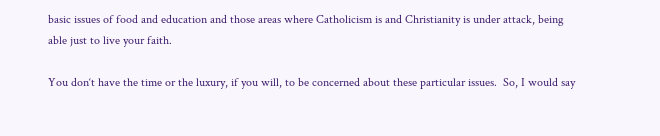basic issues of food and education and those areas where Catholicism is and Christianity is under attack, being able just to live your faith.

You don‘t have the time or the luxury, if you will, to be concerned about these particular issues.  So, I would say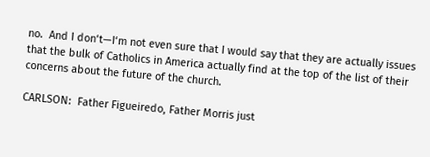no.  And I don‘t—I‘m not even sure that I would say that they are actually issues that the bulk of Catholics in America actually find at the top of the list of their concerns about the future of the church.

CARLSON:  Father Figueiredo, Father Morris just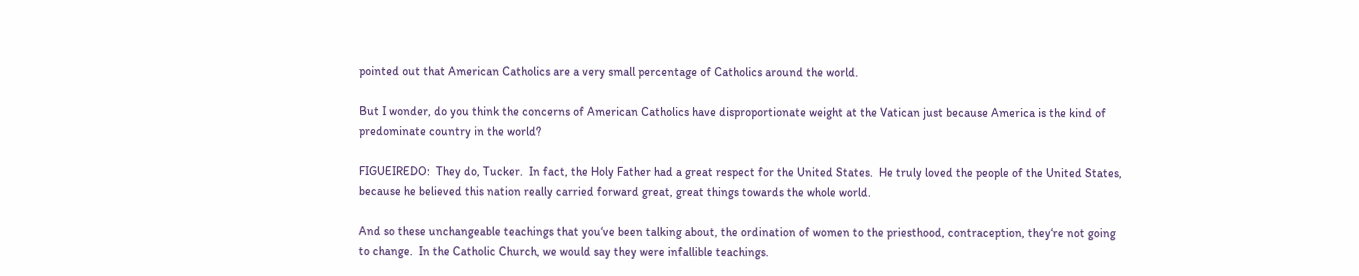pointed out that American Catholics are a very small percentage of Catholics around the world.

But I wonder, do you think the concerns of American Catholics have disproportionate weight at the Vatican just because America is the kind of predominate country in the world?

FIGUEIREDO:  They do, Tucker.  In fact, the Holy Father had a great respect for the United States.  He truly loved the people of the United States, because he believed this nation really carried forward great, great things towards the whole world.

And so these unchangeable teachings that you‘ve been talking about, the ordination of women to the priesthood, contraception, they‘re not going to change.  In the Catholic Church, we would say they were infallible teachings.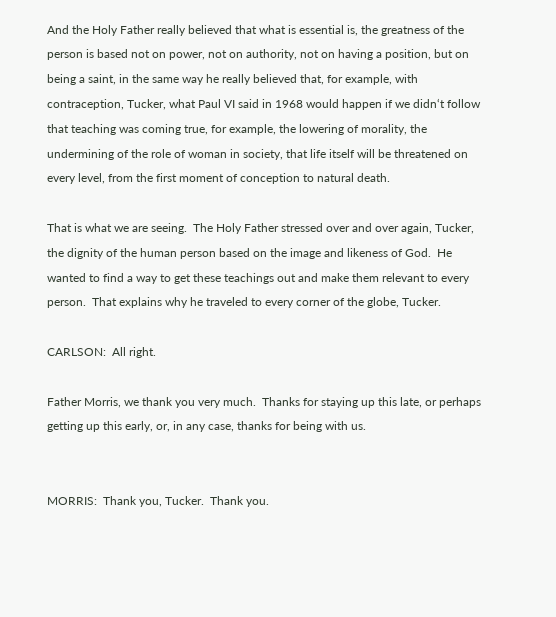And the Holy Father really believed that what is essential is, the greatness of the person is based not on power, not on authority, not on having a position, but on being a saint, in the same way he really believed that, for example, with contraception, Tucker, what Paul VI said in 1968 would happen if we didn‘t follow that teaching was coming true, for example, the lowering of morality, the undermining of the role of woman in society, that life itself will be threatened on every level, from the first moment of conception to natural death.

That is what we are seeing.  The Holy Father stressed over and over again, Tucker, the dignity of the human person based on the image and likeness of God.  He wanted to find a way to get these teachings out and make them relevant to every person.  That explains why he traveled to every corner of the globe, Tucker.

CARLSON:  All right.

Father Morris, we thank you very much.  Thanks for staying up this late, or perhaps getting up this early, or, in any case, thanks for being with us.


MORRIS:  Thank you, Tucker.  Thank you.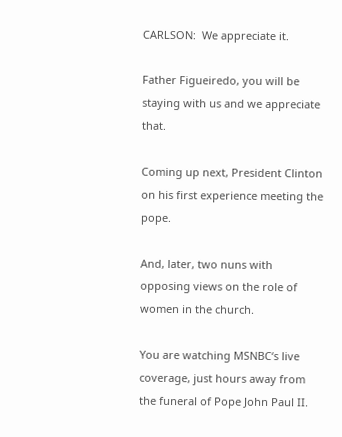CARLSON:  We appreciate it.

Father Figueiredo, you will be staying with us and we appreciate that.

Coming up next, President Clinton on his first experience meeting the pope.

And, later, two nuns with opposing views on the role of women in the church.

You are watching MSNBC‘s live coverage, just hours away from the funeral of Pope John Paul II.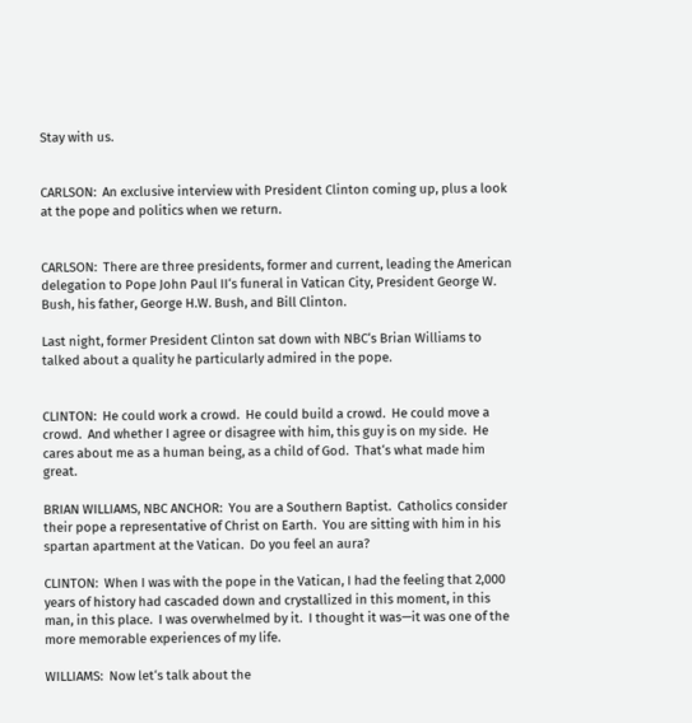Stay with us.


CARLSON:  An exclusive interview with President Clinton coming up, plus a look at the pope and politics when we return.


CARLSON:  There are three presidents, former and current, leading the American delegation to Pope John Paul II‘s funeral in Vatican City, President George W. Bush, his father, George H.W. Bush, and Bill Clinton.

Last night, former President Clinton sat down with NBC‘s Brian Williams to talked about a quality he particularly admired in the pope.


CLINTON:  He could work a crowd.  He could build a crowd.  He could move a crowd.  And whether I agree or disagree with him, this guy is on my side.  He cares about me as a human being, as a child of God.  That‘s what made him great.

BRIAN WILLIAMS, NBC ANCHOR:  You are a Southern Baptist.  Catholics consider their pope a representative of Christ on Earth.  You are sitting with him in his spartan apartment at the Vatican.  Do you feel an aura?

CLINTON:  When I was with the pope in the Vatican, I had the feeling that 2,000 years of history had cascaded down and crystallized in this moment, in this man, in this place.  I was overwhelmed by it.  I thought it was—it was one of the more memorable experiences of my life.

WILLIAMS:  Now let‘s talk about the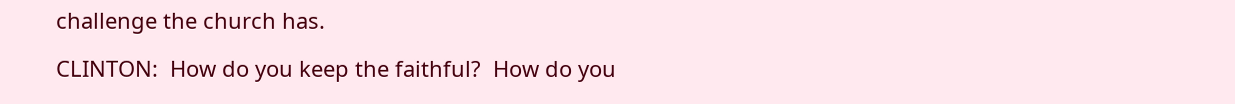challenge the church has.

CLINTON:  How do you keep the faithful?  How do you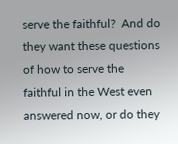serve the faithful?  And do they want these questions of how to serve the faithful in the West even answered now, or do they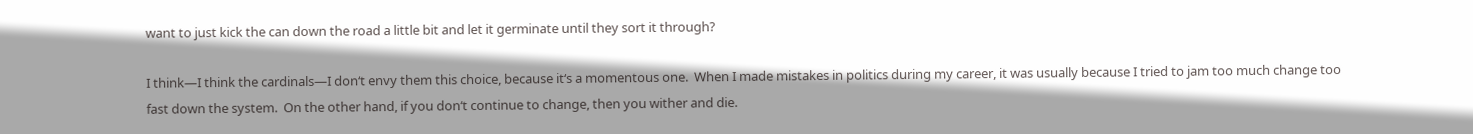want to just kick the can down the road a little bit and let it germinate until they sort it through?

I think—I think the cardinals—I don‘t envy them this choice, because it‘s a momentous one.  When I made mistakes in politics during my career, it was usually because I tried to jam too much change too fast down the system.  On the other hand, if you don‘t continue to change, then you wither and die.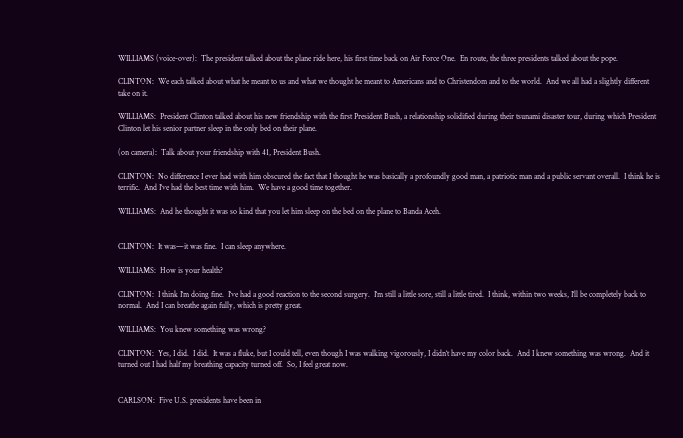WILLIAMS (voice-over):  The president talked about the plane ride here, his first time back on Air Force One.  En route, the three presidents talked about the pope.

CLINTON:  We each talked about what he meant to us and what we thought he meant to Americans and to Christendom and to the world.  And we all had a slightly different take on it.

WILLIAMS:  President Clinton talked about his new friendship with the first President Bush, a relationship solidified during their tsunami disaster tour, during which President Clinton let his senior partner sleep in the only bed on their plane.

(on camera):  Talk about your friendship with 41, President Bush.

CLINTON:  No difference I ever had with him obscured the fact that I thought he was basically a profoundly good man, a patriotic man and a public servant overall.  I think he is terrific.  And I‘ve had the best time with him.  We have a good time together.

WILLIAMS:  And he thought it was so kind that you let him sleep on the bed on the plane to Banda Aceh.


CLINTON:  It was—it was fine.  I can sleep anywhere.

WILLIAMS:  How is your health?

CLINTON:  I think I‘m doing fine.  I‘ve had a good reaction to the second surgery.  I‘m still a little sore, still a little tired.  I think, within two weeks, I‘ll be completely back to normal.  And I can breathe again fully, which is pretty great.

WILLIAMS:  You knew something was wrong?

CLINTON:  Yes, I did.  I did.  It was a fluke, but I could tell, even though I was walking vigorously, I didn‘t have my color back.  And I knew something was wrong.  And it turned out I had half my breathing capacity turned off.  So, I feel great now.


CARLSON:  Five U.S. presidents have been in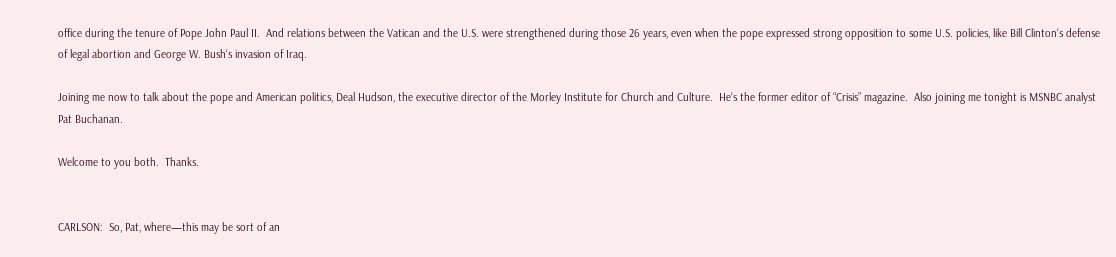office during the tenure of Pope John Paul II.  And relations between the Vatican and the U.S. were strengthened during those 26 years, even when the pope expressed strong opposition to some U.S. policies, like Bill Clinton‘s defense of legal abortion and George W. Bush‘s invasion of Iraq.

Joining me now to talk about the pope and American politics, Deal Hudson, the executive director of the Morley Institute for Church and Culture.  He‘s the former editor of “Crisis” magazine.  Also joining me tonight is MSNBC analyst Pat Buchanan.

Welcome to you both.  Thanks.


CARLSON:  So, Pat, where—this may be sort of an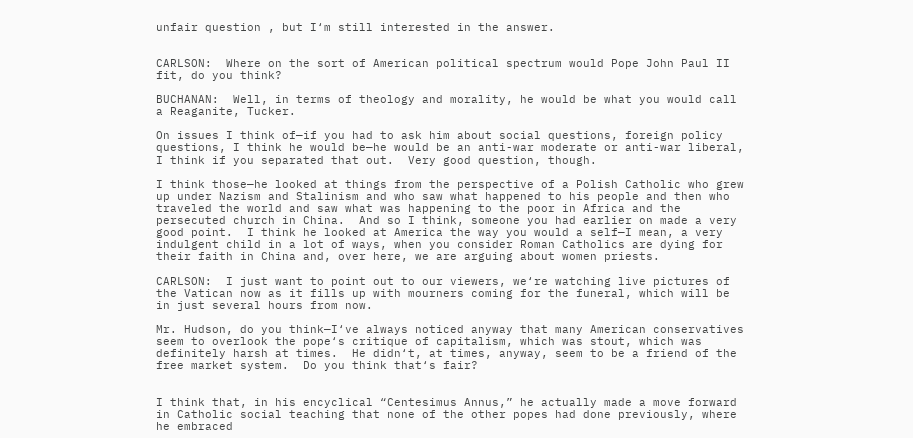unfair question , but I‘m still interested in the answer.


CARLSON:  Where on the sort of American political spectrum would Pope John Paul II fit, do you think?

BUCHANAN:  Well, in terms of theology and morality, he would be what you would call a Reaganite, Tucker.

On issues I think of—if you had to ask him about social questions, foreign policy questions, I think he would be—he would be an anti-war moderate or anti-war liberal, I think if you separated that out.  Very good question, though.

I think those—he looked at things from the perspective of a Polish Catholic who grew up under Nazism and Stalinism and who saw what happened to his people and then who traveled the world and saw what was happening to the poor in Africa and the persecuted church in China.  And so I think, someone you had earlier on made a very good point.  I think he looked at America the way you would a self—I mean, a very indulgent child in a lot of ways, when you consider Roman Catholics are dying for their faith in China and, over here, we are arguing about women priests.

CARLSON:  I just want to point out to our viewers, we‘re watching live pictures of the Vatican now as it fills up with mourners coming for the funeral, which will be in just several hours from now.

Mr. Hudson, do you think—I‘ve always noticed anyway that many American conservatives seem to overlook the pope‘s critique of capitalism, which was stout, which was definitely harsh at times.  He didn‘t, at times, anyway, seem to be a friend of the free market system.  Do you think that‘s fair?


I think that, in his encyclical “Centesimus Annus,” he actually made a move forward in Catholic social teaching that none of the other popes had done previously, where he embraced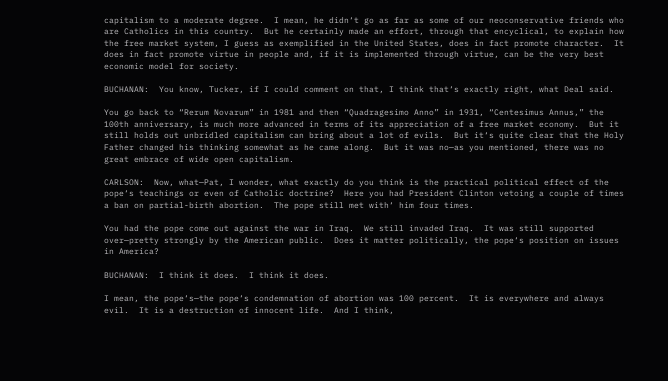capitalism to a moderate degree.  I mean, he didn‘t go as far as some of our neoconservative friends who are Catholics in this country.  But he certainly made an effort, through that encyclical, to explain how the free market system, I guess as exemplified in the United States, does in fact promote character.  It does in fact promote virtue in people and, if it is implemented through virtue, can be the very best economic model for society.

BUCHANAN:  You know, Tucker, if I could comment on that, I think that‘s exactly right, what Deal said.

You go back to “Rerum Novarum” in 1981 and then “Quadragesimo Anno” in 1931, “Centesimus Annus,” the 100th anniversary, is much more advanced in terms of its appreciation of a free market economy.  But it still holds out unbridled capitalism can bring about a lot of evils.  But it‘s quite clear that the Holy Father changed his thinking somewhat as he came along.  But it was no—as you mentioned, there was no great embrace of wide open capitalism.

CARLSON:  Now, what—Pat, I wonder, what exactly do you think is the practical political effect of the pope‘s teachings or even of Catholic doctrine?  Here you had President Clinton vetoing a couple of times a ban on partial-birth abortion.  The pope still met with‘ him four times.

You had the pope come out against the war in Iraq.  We still invaded Iraq.  It was still supported over—pretty strongly by the American public.  Does it matter politically, the pope‘s position on issues in America?

BUCHANAN:  I think it does.  I think it does.

I mean, the pope‘s—the pope‘s condemnation of abortion was 100 percent.  It is everywhere and always evil.  It is a destruction of innocent life.  And I think,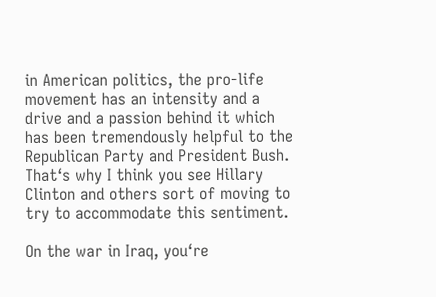in American politics, the pro-life movement has an intensity and a drive and a passion behind it which has been tremendously helpful to the Republican Party and President Bush.  That‘s why I think you see Hillary Clinton and others sort of moving to try to accommodate this sentiment.

On the war in Iraq, you‘re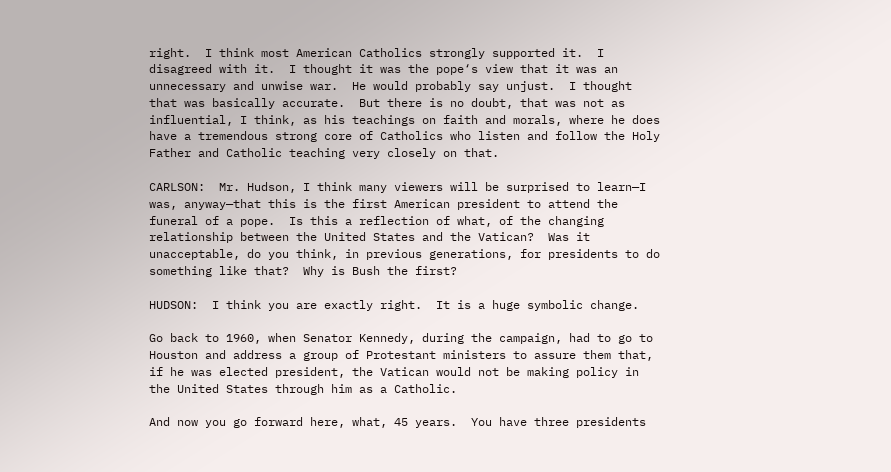right.  I think most American Catholics strongly supported it.  I disagreed with it.  I thought it was the pope‘s view that it was an unnecessary and unwise war.  He would probably say unjust.  I thought that was basically accurate.  But there is no doubt, that was not as influential, I think, as his teachings on faith and morals, where he does have a tremendous strong core of Catholics who listen and follow the Holy Father and Catholic teaching very closely on that.

CARLSON:  Mr. Hudson, I think many viewers will be surprised to learn—I was, anyway—that this is the first American president to attend the funeral of a pope.  Is this a reflection of what, of the changing relationship between the United States and the Vatican?  Was it unacceptable, do you think, in previous generations, for presidents to do something like that?  Why is Bush the first?

HUDSON:  I think you are exactly right.  It is a huge symbolic change.

Go back to 1960, when Senator Kennedy, during the campaign, had to go to Houston and address a group of Protestant ministers to assure them that, if he was elected president, the Vatican would not be making policy in the United States through him as a Catholic.

And now you go forward here, what, 45 years.  You have three presidents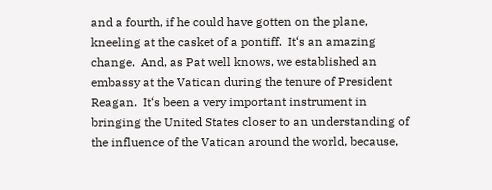and a fourth, if he could have gotten on the plane, kneeling at the casket of a pontiff.  It‘s an amazing change.  And, as Pat well knows, we established an embassy at the Vatican during the tenure of President Reagan.  It‘s been a very important instrument in bringing the United States closer to an understanding of the influence of the Vatican around the world, because,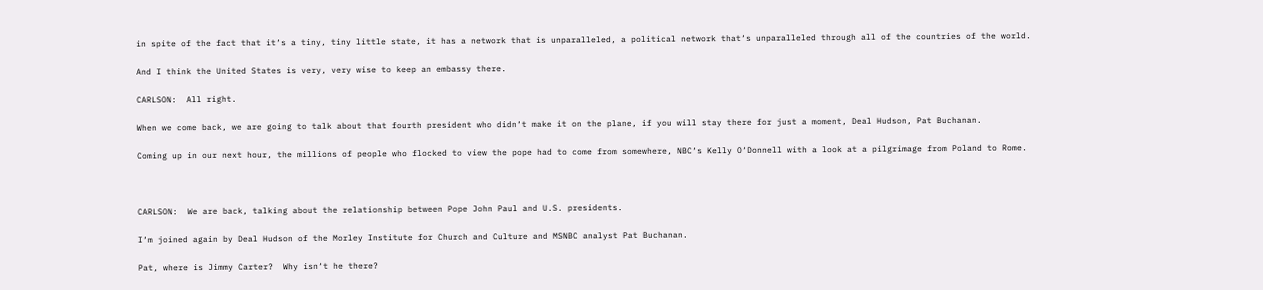in spite of the fact that it‘s a tiny, tiny little state, it has a network that is unparalleled, a political network that‘s unparalleled through all of the countries of the world.

And I think the United States is very, very wise to keep an embassy there.

CARLSON:  All right.

When we come back, we are going to talk about that fourth president who didn‘t make it on the plane, if you will stay there for just a moment, Deal Hudson, Pat Buchanan.

Coming up in our next hour, the millions of people who flocked to view the pope had to come from somewhere, NBC‘s Kelly O‘Donnell with a look at a pilgrimage from Poland to Rome.



CARLSON:  We are back, talking about the relationship between Pope John Paul and U.S. presidents.

I‘m joined again by Deal Hudson of the Morley Institute for Church and Culture and MSNBC analyst Pat Buchanan.

Pat, where is Jimmy Carter?  Why isn‘t he there?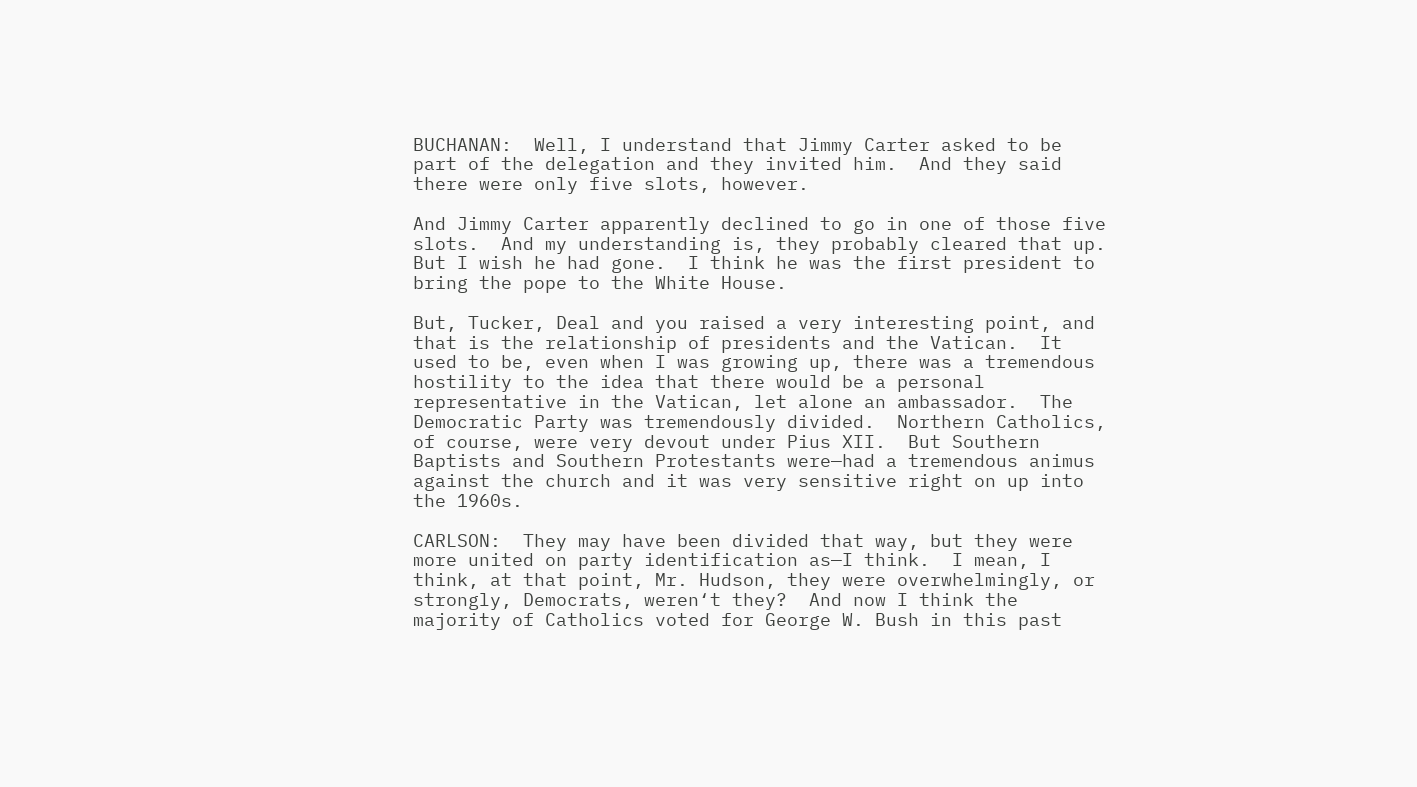BUCHANAN:  Well, I understand that Jimmy Carter asked to be part of the delegation and they invited him.  And they said there were only five slots, however.

And Jimmy Carter apparently declined to go in one of those five slots.  And my understanding is, they probably cleared that up.  But I wish he had gone.  I think he was the first president to bring the pope to the White House.

But, Tucker, Deal and you raised a very interesting point, and that is the relationship of presidents and the Vatican.  It used to be, even when I was growing up, there was a tremendous hostility to the idea that there would be a personal representative in the Vatican, let alone an ambassador.  The Democratic Party was tremendously divided.  Northern Catholics, of course, were very devout under Pius XII.  But Southern Baptists and Southern Protestants were—had a tremendous animus against the church and it was very sensitive right on up into the 1960s.

CARLSON:  They may have been divided that way, but they were more united on party identification as—I think.  I mean, I think, at that point, Mr. Hudson, they were overwhelmingly, or strongly, Democrats, weren‘t they?  And now I think the majority of Catholics voted for George W. Bush in this past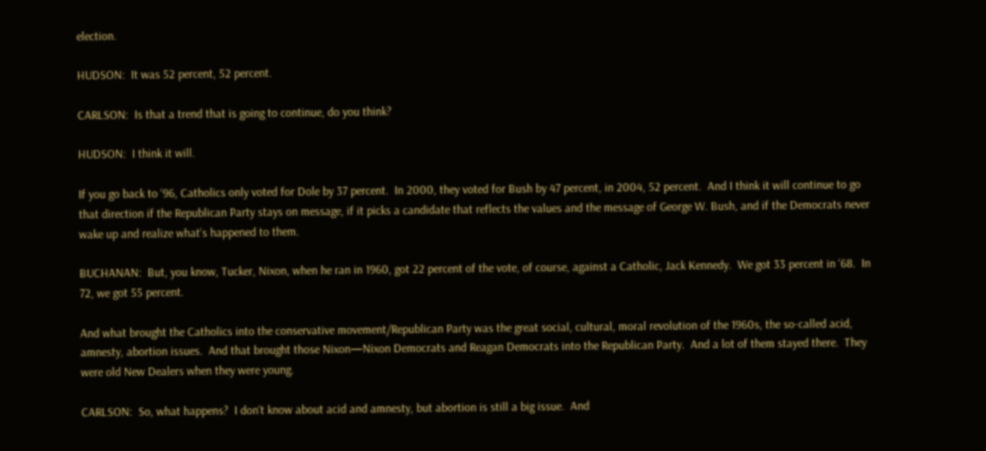election.

HUDSON:  It was 52 percent, 52 percent.

CARLSON:  Is that a trend that is going to continue, do you think?

HUDSON:  I think it will.

If you go back to ‘96, Catholics only voted for Dole by 37 percent.  In 2000, they voted for Bush by 47 percent, in 2004, 52 percent.  And I think it will continue to go that direction if the Republican Party stays on message, if it picks a candidate that reflects the values and the message of George W. Bush, and if the Democrats never wake up and realize what‘s happened to them.

BUCHANAN:  But, you know, Tucker, Nixon, when he ran in 1960, got 22 percent of the vote, of course, against a Catholic, Jack Kennedy.  We got 33 percent in ‘68.  In 72, we got 55 percent.

And what brought the Catholics into the conservative movement/Republican Party was the great social, cultural, moral revolution of the 1960s, the so-called acid, amnesty, abortion issues.  And that brought those Nixon—Nixon Democrats and Reagan Democrats into the Republican Party.  And a lot of them stayed there.  They were old New Dealers when they were young.

CARLSON:  So, what happens?  I don‘t know about acid and amnesty, but abortion is still a big issue.  And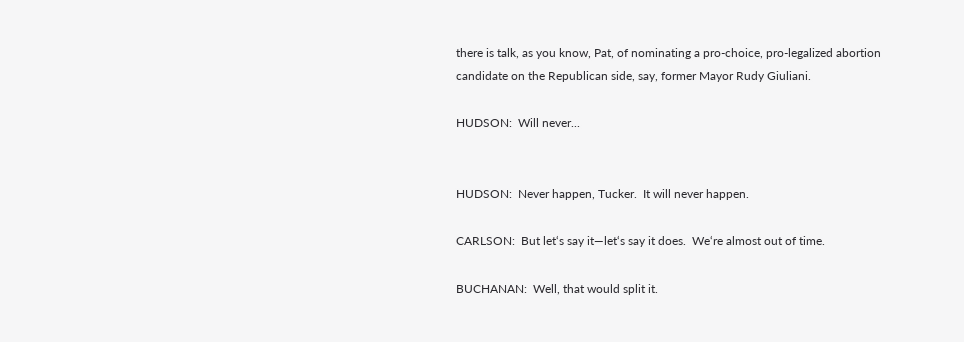there is talk, as you know, Pat, of nominating a pro-choice, pro-legalized abortion candidate on the Republican side, say, former Mayor Rudy Giuliani.

HUDSON:  Will never...


HUDSON:  Never happen, Tucker.  It will never happen.

CARLSON:  But let‘s say it—let‘s say it does.  We‘re almost out of time.

BUCHANAN:  Well, that would split it.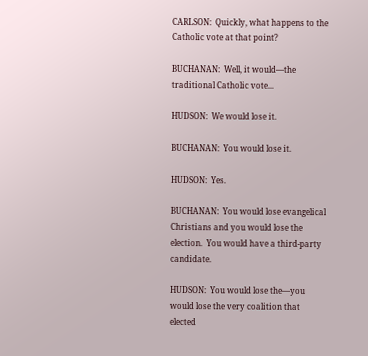CARLSON:  Quickly, what happens to the Catholic vote at that point?

BUCHANAN:  Well, it would—the traditional Catholic vote...

HUDSON:  We would lose it.

BUCHANAN:  You would lose it.

HUDSON:  Yes.

BUCHANAN:  You would lose evangelical Christians and you would lose the election.  You would have a third-party candidate.

HUDSON:  You would lose the—you would lose the very coalition that elected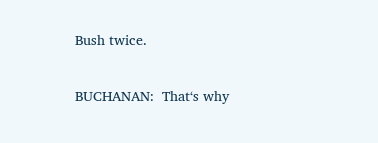Bush twice.

BUCHANAN:  That‘s why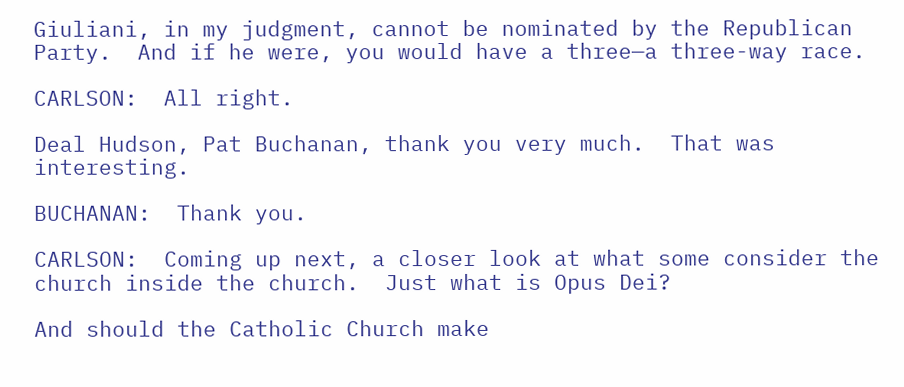Giuliani, in my judgment, cannot be nominated by the Republican Party.  And if he were, you would have a three—a three-way race.

CARLSON:  All right.

Deal Hudson, Pat Buchanan, thank you very much.  That was interesting.

BUCHANAN:  Thank you.

CARLSON:  Coming up next, a closer look at what some consider the church inside the church.  Just what is Opus Dei?

And should the Catholic Church make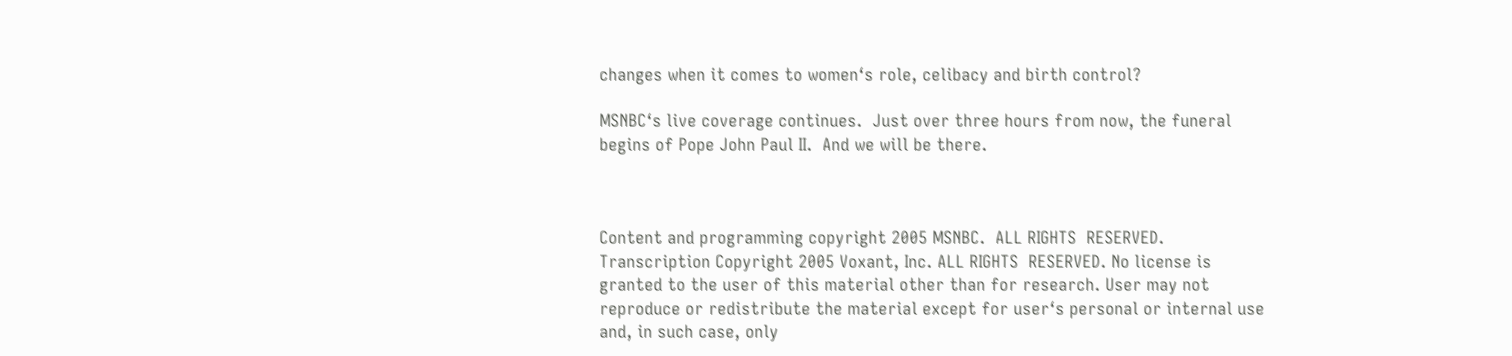changes when it comes to women‘s role, celibacy and birth control?

MSNBC‘s live coverage continues.  Just over three hours from now, the funeral begins of Pope John Paul II.  And we will be there.



Content and programming copyright 2005 MSNBC.  ALL RIGHTS  RESERVED. Transcription Copyright 2005 Voxant, Inc. ALL RIGHTS  RESERVED. No license is granted to the user of this material other than for research. User may not reproduce or redistribute the material except for user‘s personal or internal use and, in such case, only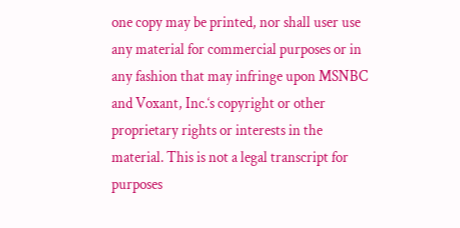one copy may be printed, nor shall user use any material for commercial purposes or in any fashion that may infringe upon MSNBC and Voxant, Inc.‘s copyright or other proprietary rights or interests in the material. This is not a legal transcript for purposes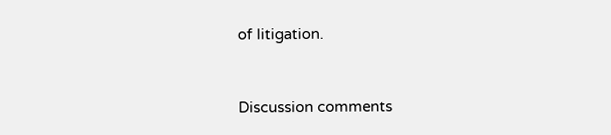of litigation.


Discussion comments